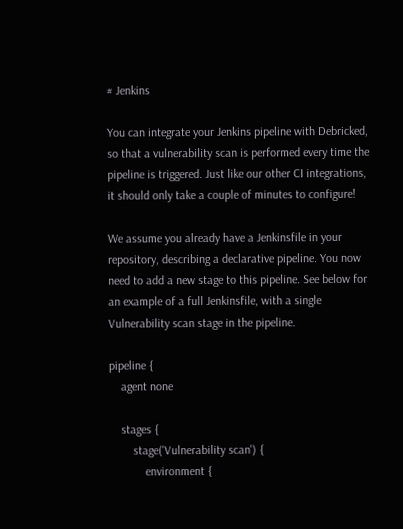# Jenkins

You can integrate your Jenkins pipeline with Debricked, so that a vulnerability scan is performed every time the pipeline is triggered. Just like our other CI integrations, it should only take a couple of minutes to configure!

We assume you already have a Jenkinsfile in your repository, describing a declarative pipeline. You now need to add a new stage to this pipeline. See below for an example of a full Jenkinsfile, with a single Vulnerability scan stage in the pipeline.

pipeline {
    agent none

    stages {
        stage('Vulnerability scan') {
            environment {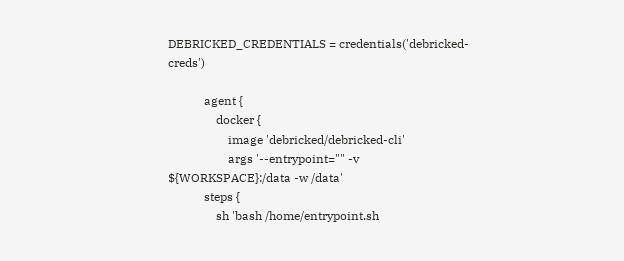DEBRICKED_CREDENTIALS = credentials('debricked-creds')

            agent {
                docker {
                    image 'debricked/debricked-cli'
                    args '--entrypoint="" -v ${WORKSPACE}:/data -w /data'
            steps {
                sh 'bash /home/entrypoint.sh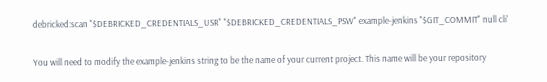debricked:scan "$DEBRICKED_CREDENTIALS_USR" "$DEBRICKED_CREDENTIALS_PSW" example-jenkins "$GIT_COMMIT" null cli'

You will need to modify the example-jenkins string to be the name of your current project. This name will be your repository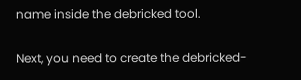name inside the debricked tool.

Next, you need to create the debricked-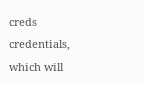creds credentials, which will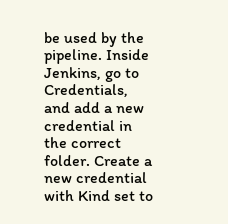be used by the pipeline. Inside Jenkins, go to Credentials, and add a new credential in the correct folder. Create a new credential with Kind set to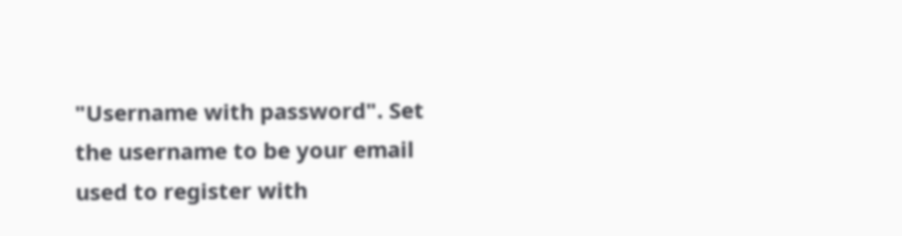"Username with password". Set the username to be your email used to register with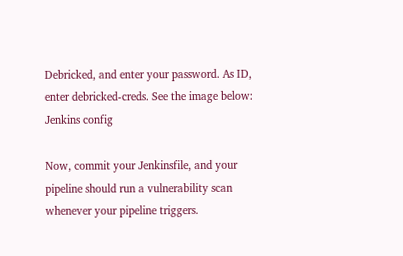Debricked, and enter your password. As ID, enter debricked-creds. See the image below: Jenkins config

Now, commit your Jenkinsfile, and your pipeline should run a vulnerability scan whenever your pipeline triggers.